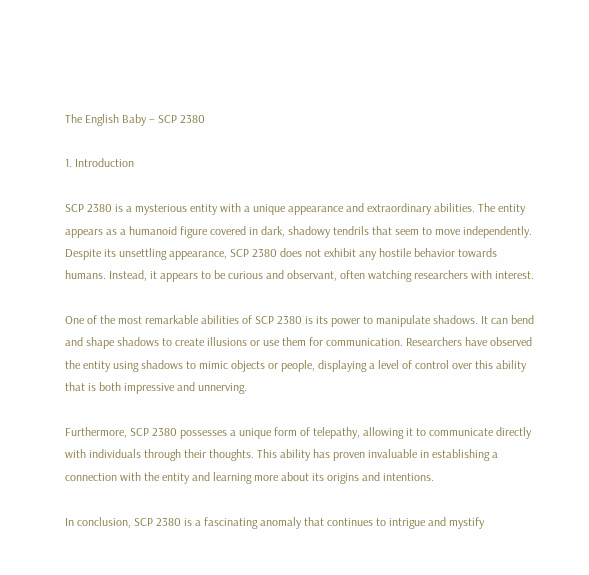The English Baby – SCP 2380

1. Introduction

SCP 2380 is a mysterious entity with a unique appearance and extraordinary abilities. The entity appears as a humanoid figure covered in dark, shadowy tendrils that seem to move independently. Despite its unsettling appearance, SCP 2380 does not exhibit any hostile behavior towards humans. Instead, it appears to be curious and observant, often watching researchers with interest.

One of the most remarkable abilities of SCP 2380 is its power to manipulate shadows. It can bend and shape shadows to create illusions or use them for communication. Researchers have observed the entity using shadows to mimic objects or people, displaying a level of control over this ability that is both impressive and unnerving.

Furthermore, SCP 2380 possesses a unique form of telepathy, allowing it to communicate directly with individuals through their thoughts. This ability has proven invaluable in establishing a connection with the entity and learning more about its origins and intentions.

In conclusion, SCP 2380 is a fascinating anomaly that continues to intrigue and mystify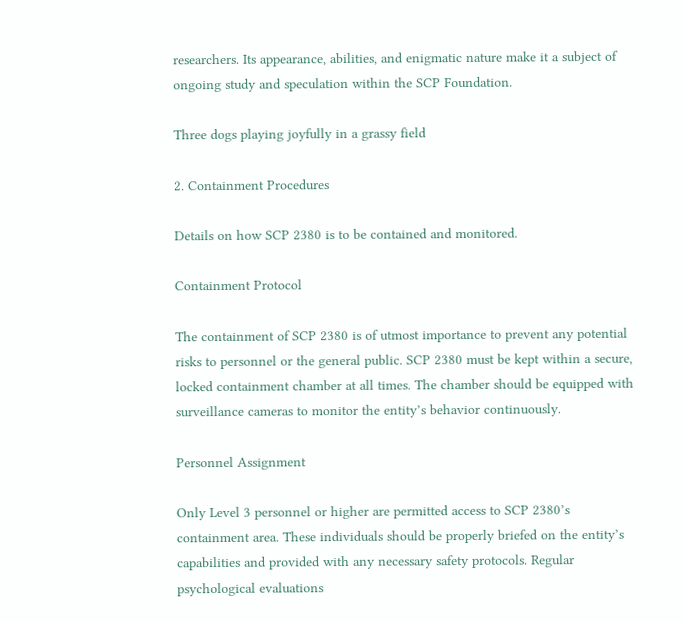researchers. Its appearance, abilities, and enigmatic nature make it a subject of ongoing study and speculation within the SCP Foundation.

Three dogs playing joyfully in a grassy field

2. Containment Procedures

Details on how SCP 2380 is to be contained and monitored.

Containment Protocol

The containment of SCP 2380 is of utmost importance to prevent any potential risks to personnel or the general public. SCP 2380 must be kept within a secure, locked containment chamber at all times. The chamber should be equipped with surveillance cameras to monitor the entity’s behavior continuously.

Personnel Assignment

Only Level 3 personnel or higher are permitted access to SCP 2380’s containment area. These individuals should be properly briefed on the entity’s capabilities and provided with any necessary safety protocols. Regular psychological evaluations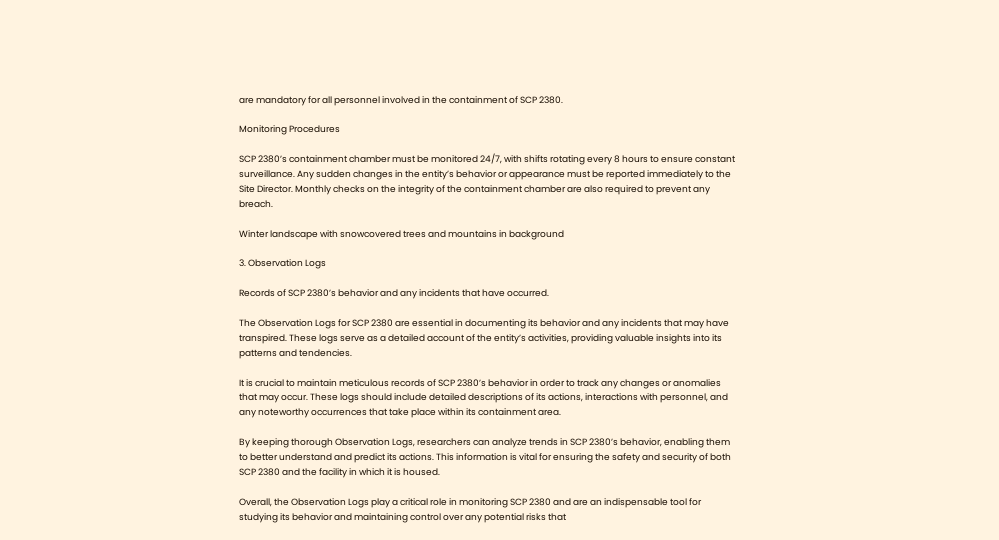are mandatory for all personnel involved in the containment of SCP 2380.

Monitoring Procedures

SCP 2380’s containment chamber must be monitored 24/7, with shifts rotating every 8 hours to ensure constant surveillance. Any sudden changes in the entity’s behavior or appearance must be reported immediately to the Site Director. Monthly checks on the integrity of the containment chamber are also required to prevent any breach.

Winter landscape with snowcovered trees and mountains in background

3. Observation Logs

Records of SCP 2380’s behavior and any incidents that have occurred.

The Observation Logs for SCP 2380 are essential in documenting its behavior and any incidents that may have transpired. These logs serve as a detailed account of the entity’s activities, providing valuable insights into its patterns and tendencies.

It is crucial to maintain meticulous records of SCP 2380’s behavior in order to track any changes or anomalies that may occur. These logs should include detailed descriptions of its actions, interactions with personnel, and any noteworthy occurrences that take place within its containment area.

By keeping thorough Observation Logs, researchers can analyze trends in SCP 2380’s behavior, enabling them to better understand and predict its actions. This information is vital for ensuring the safety and security of both SCP 2380 and the facility in which it is housed.

Overall, the Observation Logs play a critical role in monitoring SCP 2380 and are an indispensable tool for studying its behavior and maintaining control over any potential risks that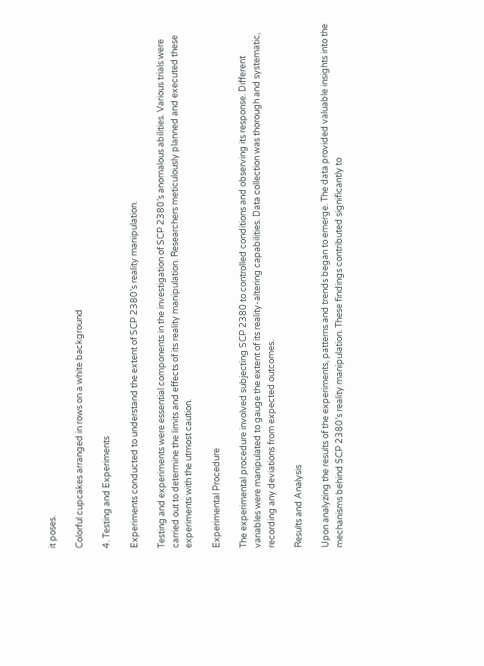it poses.

Colorful cupcakes arranged in rows on a white background

4. Testing and Experiments

Experiments conducted to understand the extent of SCP 2380’s reality manipulation.

Testing and experiments were essential components in the investigation of SCP 2380’s anomalous abilities. Various trials were carried out to determine the limits and effects of its reality manipulation. Researchers meticulously planned and executed these experiments with the utmost caution.

Experimental Procedure

The experimental procedure involved subjecting SCP 2380 to controlled conditions and observing its response. Different variables were manipulated to gauge the extent of its reality-altering capabilities. Data collection was thorough and systematic, recording any deviations from expected outcomes.

Results and Analysis

Upon analyzing the results of the experiments, patterns and trends began to emerge. The data provided valuable insights into the mechanisms behind SCP 2380’s reality manipulation. These findings contributed significantly to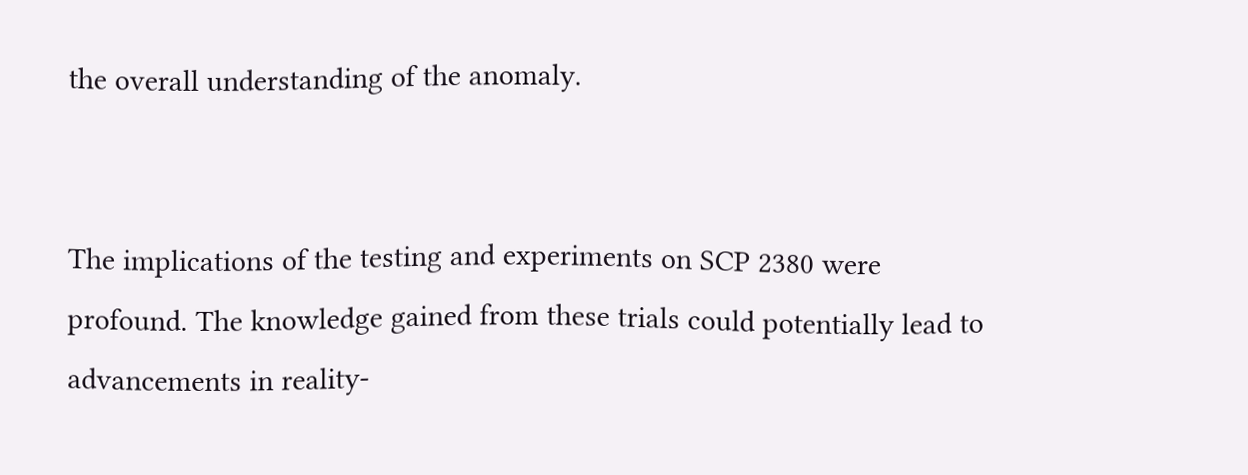the overall understanding of the anomaly.


The implications of the testing and experiments on SCP 2380 were profound. The knowledge gained from these trials could potentially lead to advancements in reality-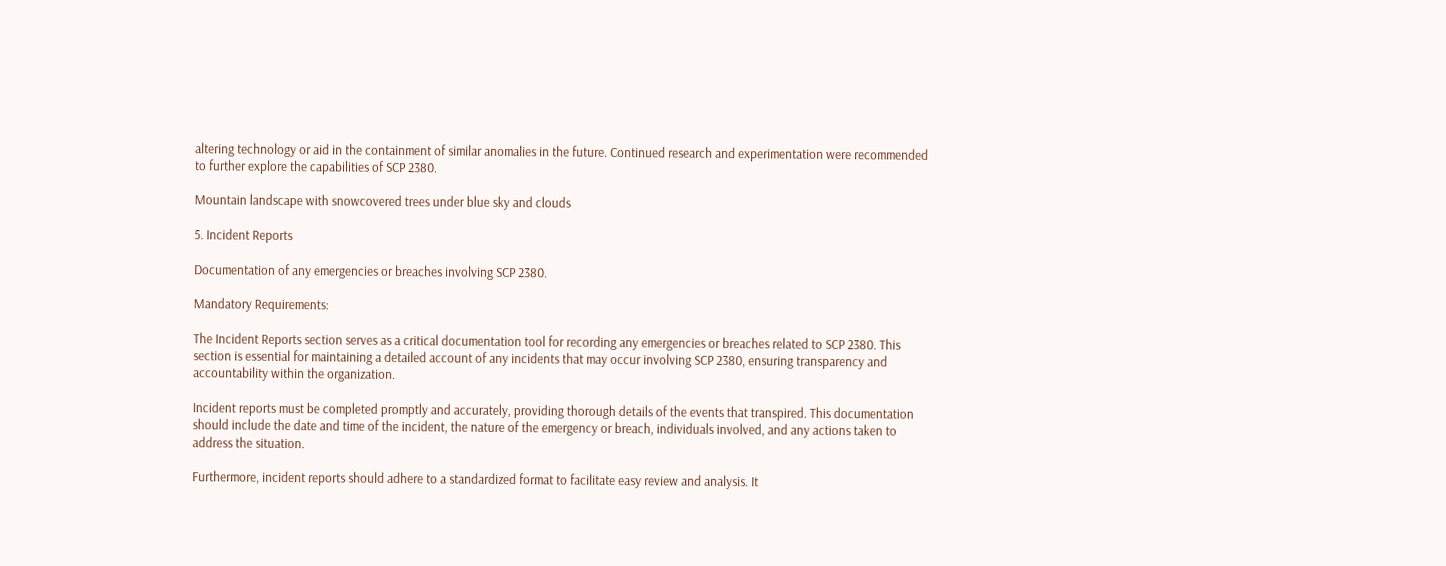altering technology or aid in the containment of similar anomalies in the future. Continued research and experimentation were recommended to further explore the capabilities of SCP 2380.

Mountain landscape with snowcovered trees under blue sky and clouds

5. Incident Reports

Documentation of any emergencies or breaches involving SCP 2380.

Mandatory Requirements:

The Incident Reports section serves as a critical documentation tool for recording any emergencies or breaches related to SCP 2380. This section is essential for maintaining a detailed account of any incidents that may occur involving SCP 2380, ensuring transparency and accountability within the organization.

Incident reports must be completed promptly and accurately, providing thorough details of the events that transpired. This documentation should include the date and time of the incident, the nature of the emergency or breach, individuals involved, and any actions taken to address the situation.

Furthermore, incident reports should adhere to a standardized format to facilitate easy review and analysis. It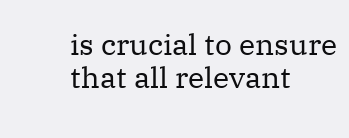is crucial to ensure that all relevant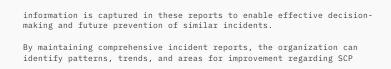information is captured in these reports to enable effective decision-making and future prevention of similar incidents.

By maintaining comprehensive incident reports, the organization can identify patterns, trends, and areas for improvement regarding SCP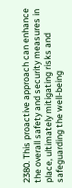2380. This proactive approach can enhance the overall safety and security measures in place, ultimately mitigating risks and safeguarding the well-being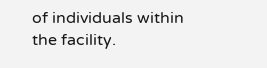of individuals within the facility.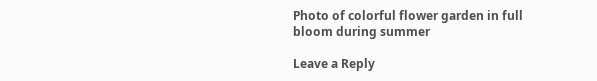Photo of colorful flower garden in full bloom during summer

Leave a Reply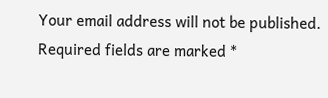Your email address will not be published. Required fields are marked *